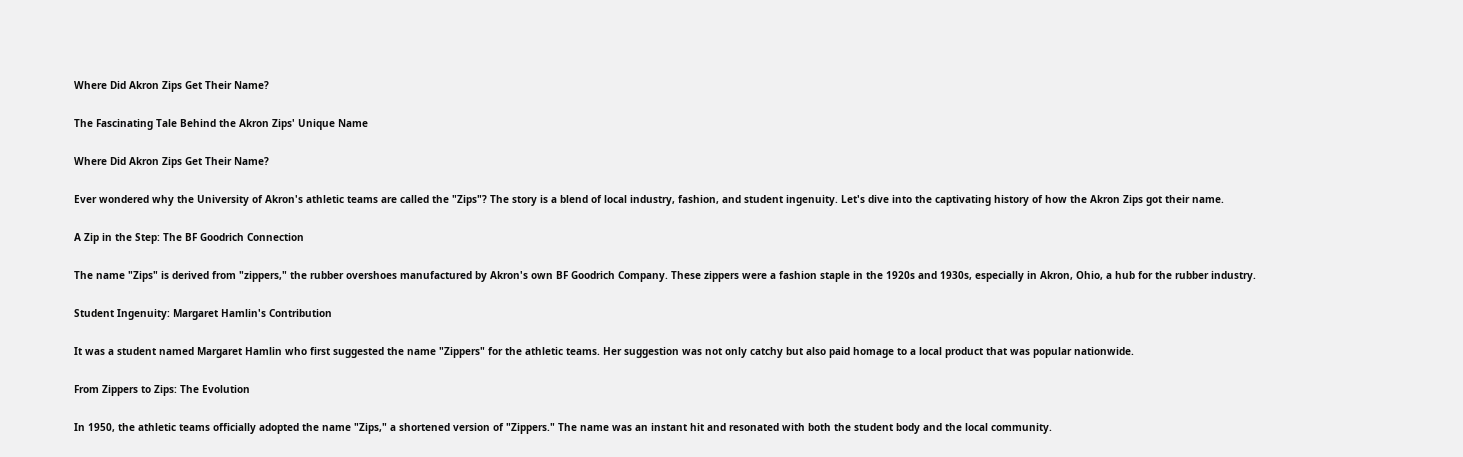Where Did Akron Zips Get Their Name?

The Fascinating Tale Behind the Akron Zips' Unique Name

Where Did Akron Zips Get Their Name?

Ever wondered why the University of Akron's athletic teams are called the "Zips"? The story is a blend of local industry, fashion, and student ingenuity. Let's dive into the captivating history of how the Akron Zips got their name.

A Zip in the Step: The BF Goodrich Connection

The name "Zips" is derived from "zippers," the rubber overshoes manufactured by Akron's own BF Goodrich Company. These zippers were a fashion staple in the 1920s and 1930s, especially in Akron, Ohio, a hub for the rubber industry.

Student Ingenuity: Margaret Hamlin's Contribution

It was a student named Margaret Hamlin who first suggested the name "Zippers" for the athletic teams. Her suggestion was not only catchy but also paid homage to a local product that was popular nationwide.

From Zippers to Zips: The Evolution

In 1950, the athletic teams officially adopted the name "Zips," a shortened version of "Zippers." The name was an instant hit and resonated with both the student body and the local community.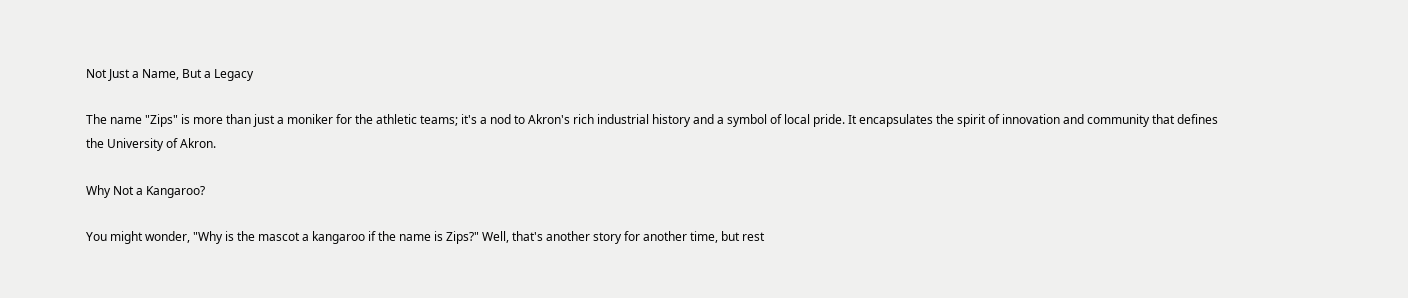Not Just a Name, But a Legacy

The name "Zips" is more than just a moniker for the athletic teams; it's a nod to Akron's rich industrial history and a symbol of local pride. It encapsulates the spirit of innovation and community that defines the University of Akron.

Why Not a Kangaroo?

You might wonder, "Why is the mascot a kangaroo if the name is Zips?" Well, that's another story for another time, but rest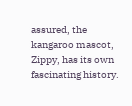assured, the kangaroo mascot, Zippy, has its own fascinating history.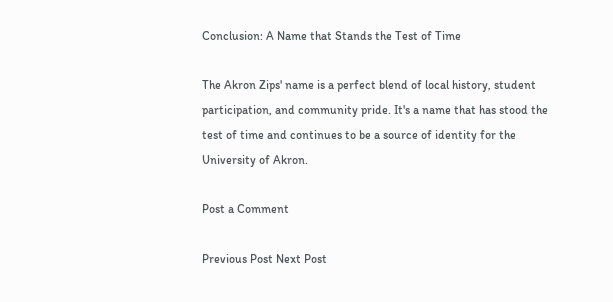Conclusion: A Name that Stands the Test of Time

The Akron Zips' name is a perfect blend of local history, student participation, and community pride. It's a name that has stood the test of time and continues to be a source of identity for the University of Akron.

Post a Comment

Previous Post Next Post